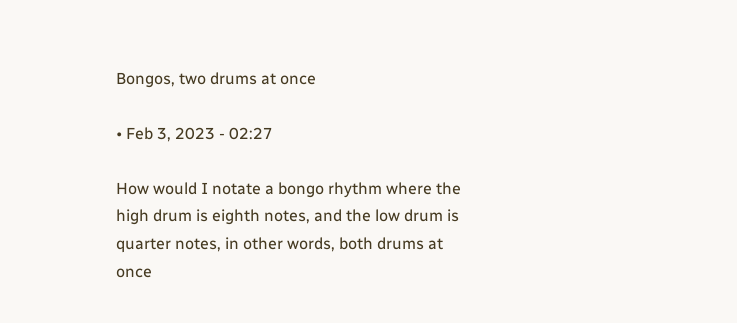Bongos, two drums at once

• Feb 3, 2023 - 02:27

How would I notate a bongo rhythm where the high drum is eighth notes, and the low drum is quarter notes, in other words, both drums at once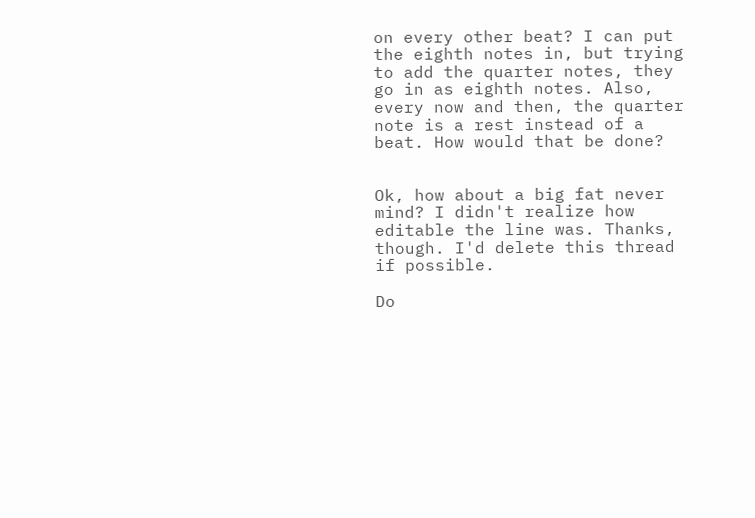on every other beat? I can put the eighth notes in, but trying to add the quarter notes, they go in as eighth notes. Also, every now and then, the quarter note is a rest instead of a beat. How would that be done?


Ok, how about a big fat never mind? I didn't realize how editable the line was. Thanks, though. I'd delete this thread if possible.

Do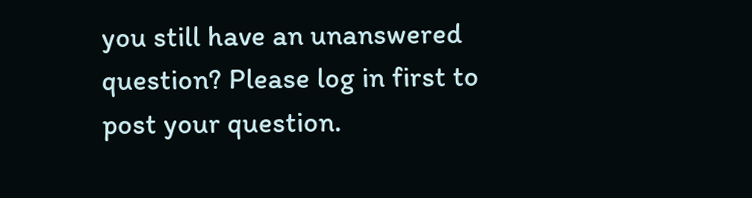you still have an unanswered question? Please log in first to post your question.